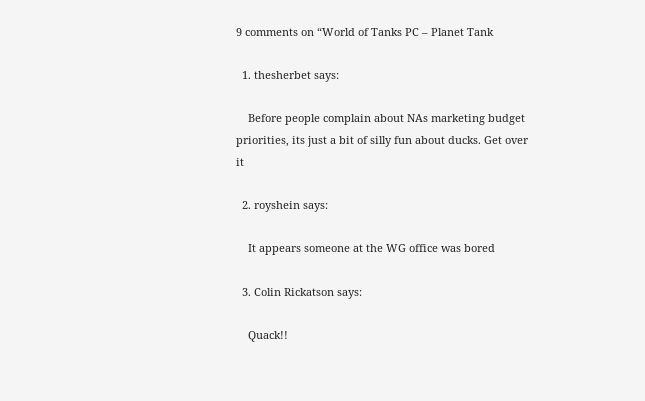9 comments on “World of Tanks PC – Planet Tank

  1. thesherbet says:

    Before people complain about NAs marketing budget priorities, its just a bit of silly fun about ducks. Get over it

  2. royshein says:

    It appears someone at the WG office was bored

  3. Colin Rickatson says:

    Quack!!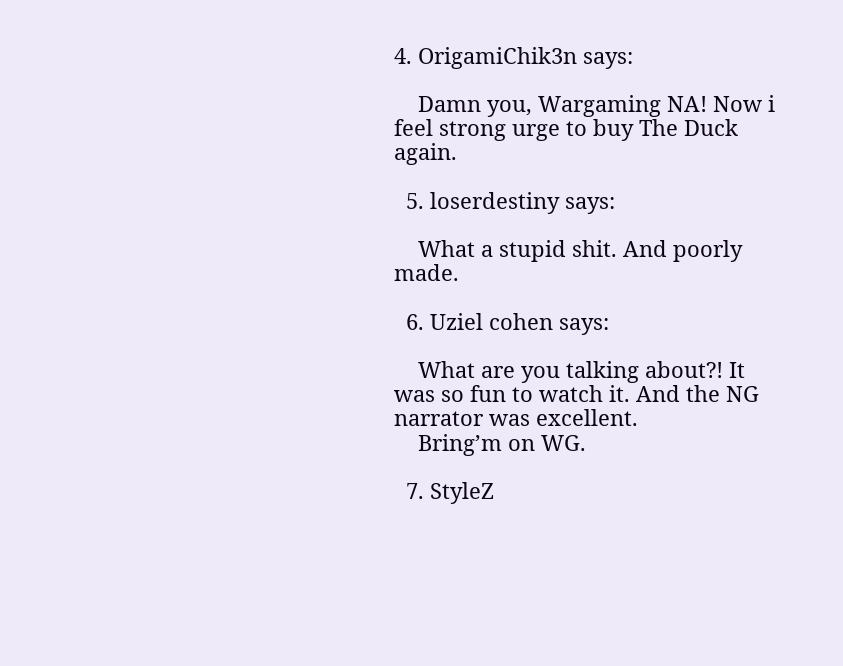4. OrigamiChik3n says:

    Damn you, Wargaming NA! Now i feel strong urge to buy The Duck again.

  5. loserdestiny says:

    What a stupid shit. And poorly made.

  6. Uziel cohen says:

    What are you talking about?! It was so fun to watch it. And the NG narrator was excellent.
    Bring’m on WG.

  7. StyleZ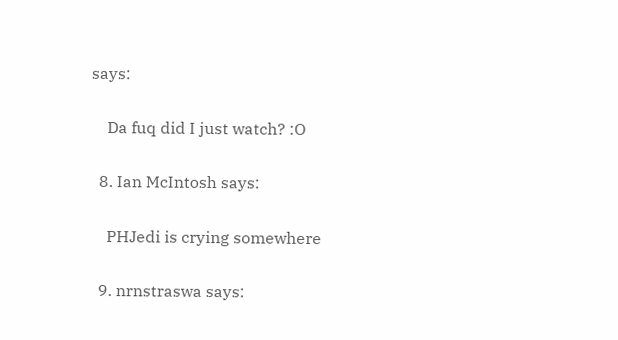says:

    Da fuq did I just watch? :O

  8. Ian McIntosh says:

    PHJedi is crying somewhere

  9. nrnstraswa says: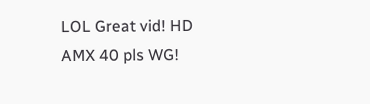LOL Great vid! HD AMX 40 pls WG!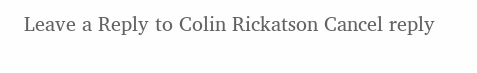Leave a Reply to Colin Rickatson Cancel reply